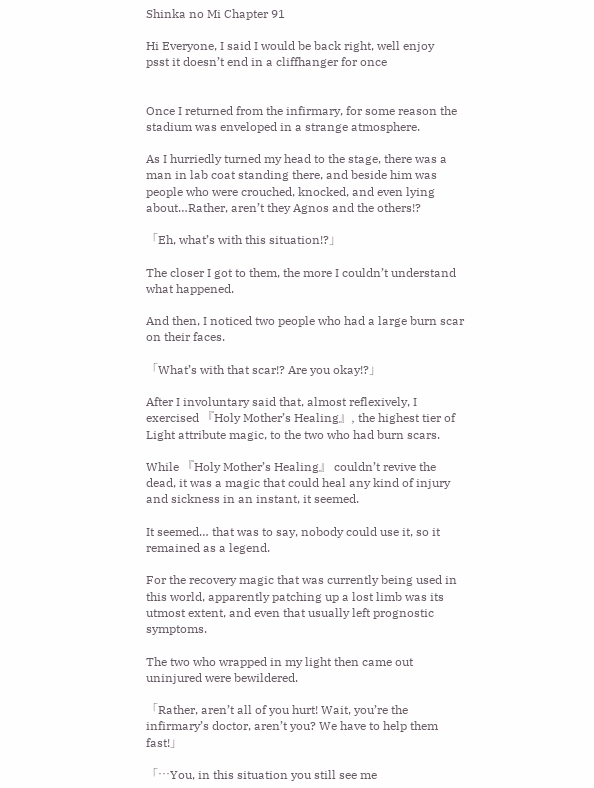Shinka no Mi Chapter 91

Hi Everyone, I said I would be back right, well enjoy
psst it doesn’t end in a cliffhanger for once


Once I returned from the infirmary, for some reason the stadium was enveloped in a strange atmosphere.

As I hurriedly turned my head to the stage, there was a man in lab coat standing there, and beside him was people who were crouched, knocked, and even lying about…Rather, aren’t they Agnos and the others!?

「Eh, what’s with this situation!?」

The closer I got to them, the more I couldn’t understand what happened.

And then, I noticed two people who had a large burn scar on their faces.

「What’s with that scar!? Are you okay!?」

After I involuntary said that, almost reflexively, I exercised 『Holy Mother’s Healing』, the highest tier of Light attribute magic, to the two who had burn scars.

While 『Holy Mother’s Healing』 couldn’t revive the dead, it was a magic that could heal any kind of injury and sickness in an instant, it seemed.

It seemed… that was to say, nobody could use it, so it remained as a legend.

For the recovery magic that was currently being used in this world, apparently patching up a lost limb was its utmost extent, and even that usually left prognostic symptoms.

The two who wrapped in my light then came out uninjured were bewildered.

「Rather, aren’t all of you hurt! Wait, you’re the infirmary’s doctor, aren’t you? We have to help them fast!」

「…You, in this situation you still see me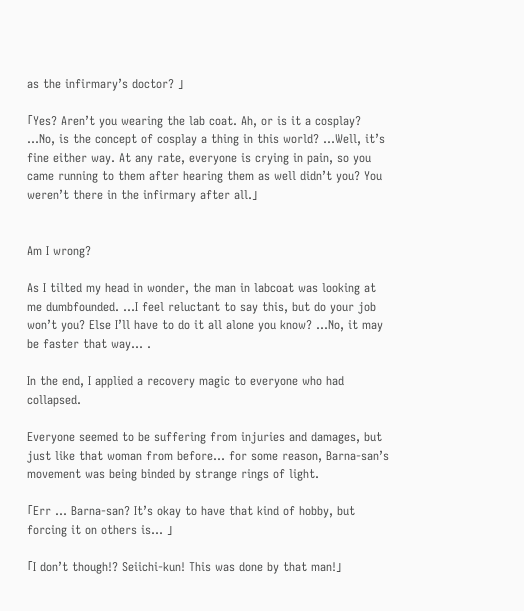as the infirmary’s doctor? 」

「Yes? Aren’t you wearing the lab coat. Ah, or is it a cosplay? …No, is the concept of cosplay a thing in this world? …Well, it’s fine either way. At any rate, everyone is crying in pain, so you came running to them after hearing them as well didn’t you? You weren’t there in the infirmary after all.」


Am I wrong?

As I tilted my head in wonder, the man in labcoat was looking at me dumbfounded. …I feel reluctant to say this, but do your job won’t you? Else I’ll have to do it all alone you know? …No, it may be faster that way… .

In the end, I applied a recovery magic to everyone who had collapsed.

Everyone seemed to be suffering from injuries and damages, but just like that woman from before… for some reason, Barna-san’s movement was being binded by strange rings of light.

「Err … Barna-san? It’s okay to have that kind of hobby, but forcing it on others is… 」

「I don’t though!? Seiichi-kun! This was done by that man!」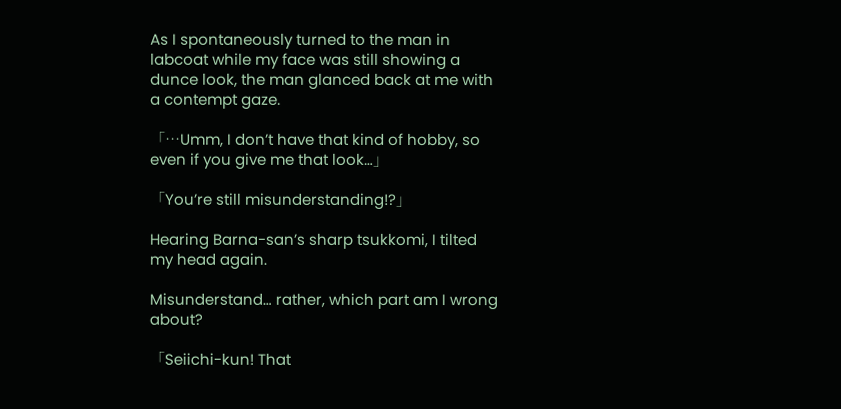As I spontaneously turned to the man in labcoat while my face was still showing a dunce look, the man glanced back at me with a contempt gaze.

「…Umm, I don’t have that kind of hobby, so even if you give me that look…」

「You’re still misunderstanding!?」

Hearing Barna-san’s sharp tsukkomi, I tilted my head again.

Misunderstand… rather, which part am I wrong about?

「Seiichi-kun! That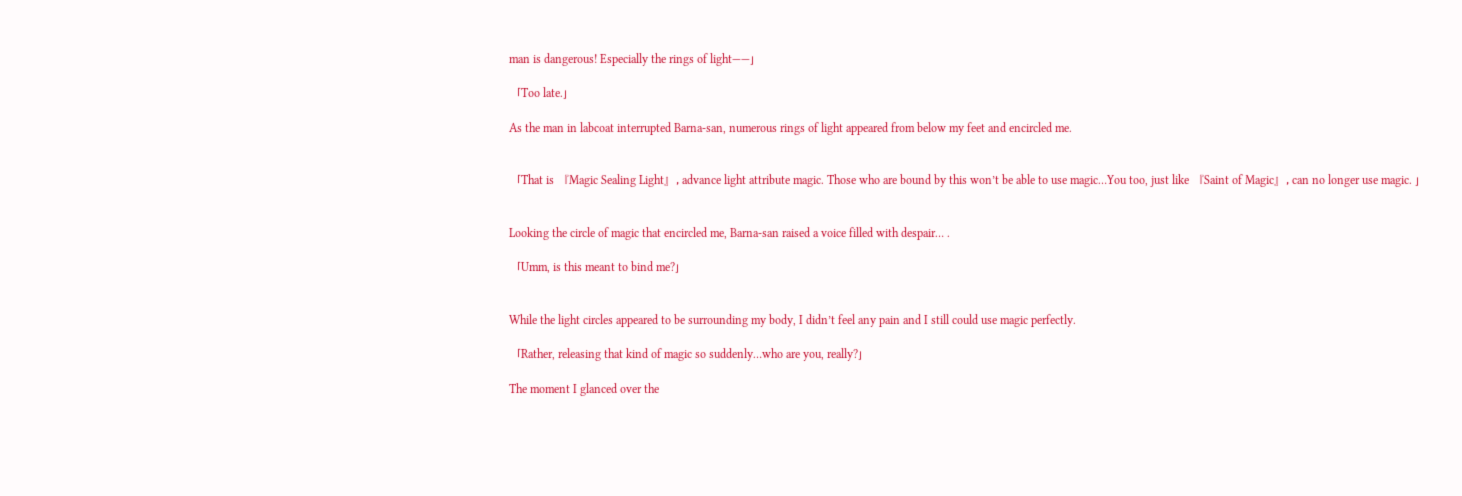man is dangerous! Especially the rings of light——」

「Too late.」

As the man in labcoat interrupted Barna-san, numerous rings of light appeared from below my feet and encircled me.


「That is 『Magic Sealing Light』, advance light attribute magic. Those who are bound by this won’t be able to use magic…You too, just like 『Saint of Magic』, can no longer use magic. 」


Looking the circle of magic that encircled me, Barna-san raised a voice filled with despair… .

「Umm, is this meant to bind me?」


While the light circles appeared to be surrounding my body, I didn’t feel any pain and I still could use magic perfectly.

「Rather, releasing that kind of magic so suddenly…who are you, really?」

The moment I glanced over the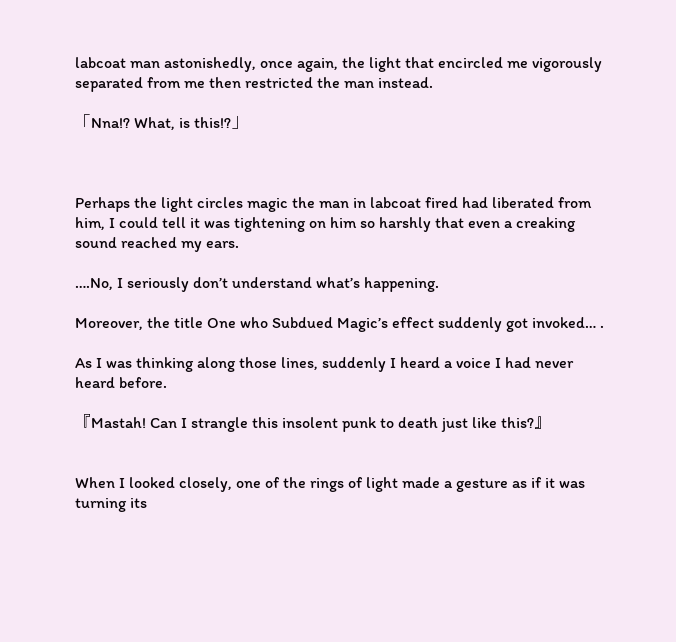labcoat man astonishedly, once again, the light that encircled me vigorously separated from me then restricted the man instead.

「Nna!? What, is this!?」



Perhaps the light circles magic the man in labcoat fired had liberated from him, I could tell it was tightening on him so harshly that even a creaking sound reached my ears.

….No, I seriously don’t understand what’s happening.

Moreover, the title One who Subdued Magic’s effect suddenly got invoked… .

As I was thinking along those lines, suddenly I heard a voice I had never heard before.

『Mastah! Can I strangle this insolent punk to death just like this?』


When I looked closely, one of the rings of light made a gesture as if it was turning its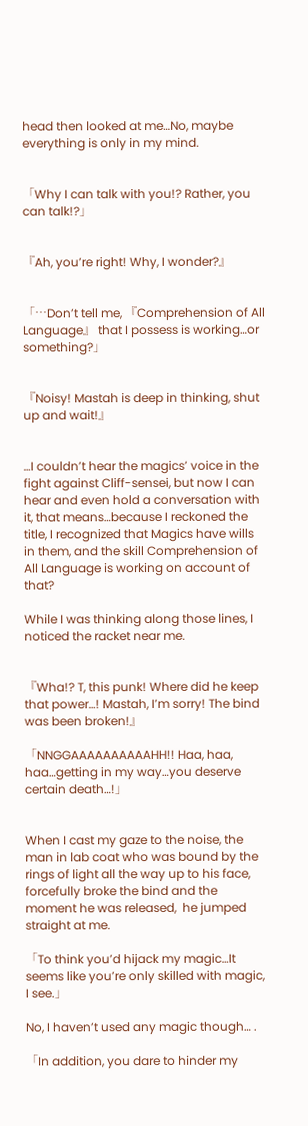head then looked at me…No, maybe everything is only in my mind.


「Why I can talk with you!? Rather, you can talk!?」


『Ah, you’re right! Why, I wonder?』


「…Don’t tell me, 『Comprehension of All Language』 that I possess is working…or something?」


『Noisy! Mastah is deep in thinking, shut up and wait!』


…I couldn’t hear the magics’ voice in the fight against Cliff-sensei, but now I can hear and even hold a conversation with it, that means…because I reckoned the title, I recognized that Magics have wills in them, and the skill Comprehension of All Language is working on account of that?

While I was thinking along those lines, I noticed the racket near me.


『Wha!? T, this punk! Where did he keep that power…! Mastah, I’m sorry! The bind was been broken!』

「NNGGAAAAAAAAAAHH!! Haa, haa, haa…getting in my way…you deserve certain death…!」


When I cast my gaze to the noise, the man in lab coat who was bound by the rings of light all the way up to his face, forcefully broke the bind and the moment he was released,  he jumped straight at me.

「To think you’d hijack my magic…It seems like you’re only skilled with magic, I see.」

No, I haven’t used any magic though… .

「In addition, you dare to hinder my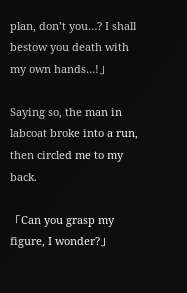plan, don’t you…? I shall bestow you death with my own hands…!」

Saying so, the man in labcoat broke into a run, then circled me to my back.

「Can you grasp my figure, I wonder?」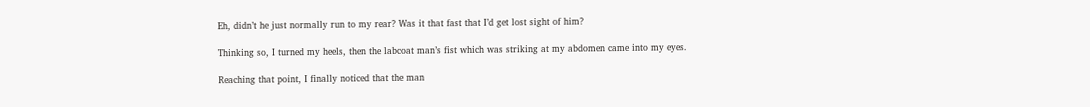Eh, didn’t he just normally run to my rear? Was it that fast that I’d get lost sight of him?

Thinking so, I turned my heels, then the labcoat man’s fist which was striking at my abdomen came into my eyes.

Reaching that point, I finally noticed that the man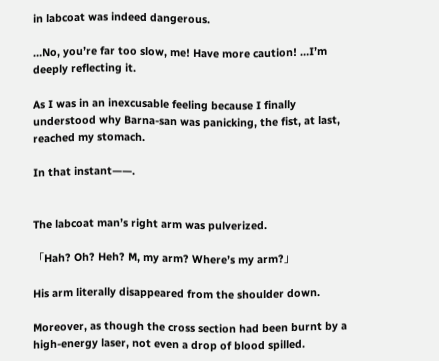in labcoat was indeed dangerous.

…No, you’re far too slow, me! Have more caution! …I’m deeply reflecting it.

As I was in an inexcusable feeling because I finally understood why Barna-san was panicking, the fist, at last, reached my stomach.

In that instant——.


The labcoat man’s right arm was pulverized.

「Hah? Oh? Heh? M, my arm? Where’s my arm?」

His arm literally disappeared from the shoulder down.

Moreover, as though the cross section had been burnt by a high-energy laser, not even a drop of blood spilled.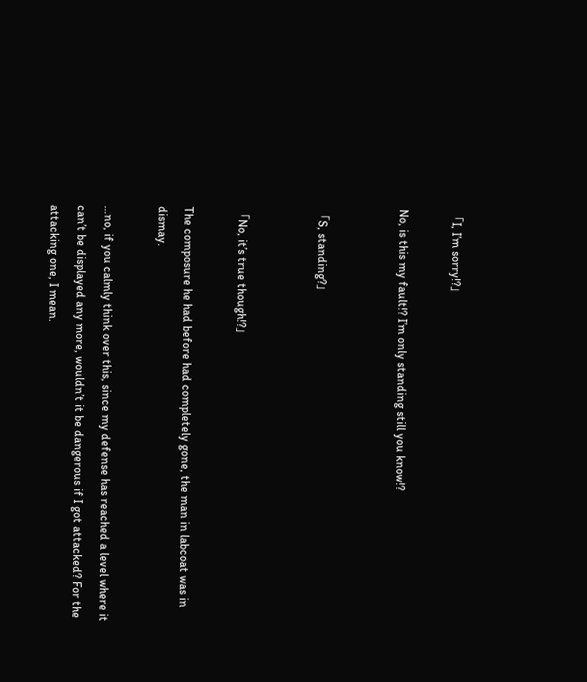「I, I’m sorry!?」

No, is this my fault!? I’m only standing still you know!?


「S, standing?」


「No, it’s true though!?」

The composure he had before had completely gone, the man in labcoat was in dismay.

…no, if you calmly think over this, since my defense has reached a level where it can’t be displayed any more, wouldn’t it be dangerous if I got attacked? For the attacking one, I mean.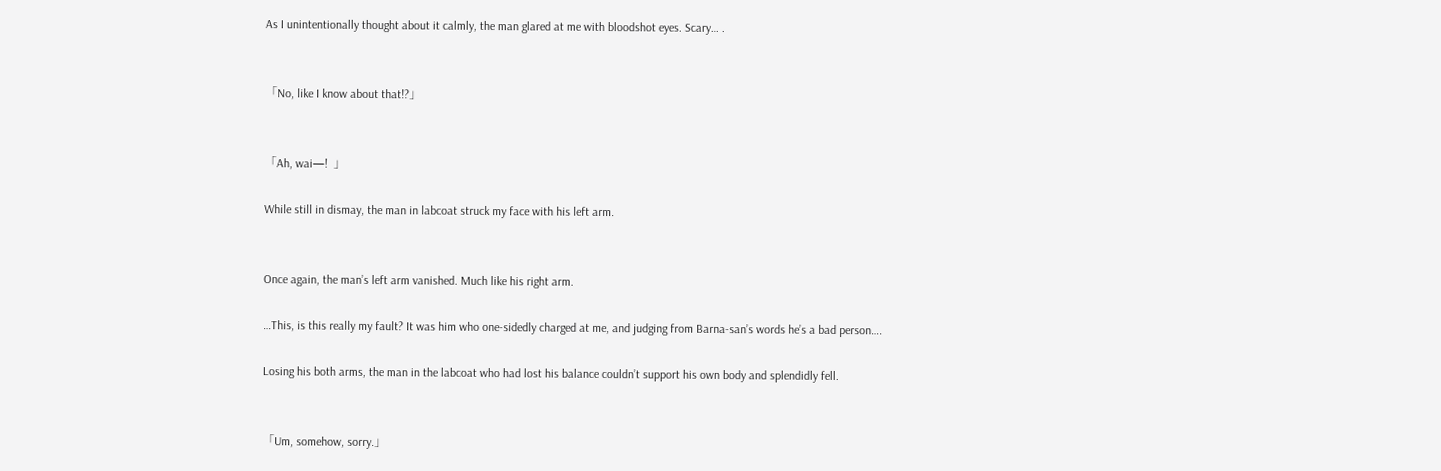As I unintentionally thought about it calmly, the man glared at me with bloodshot eyes. Scary… .


「No, like I know about that!?」


「Ah, wai—!  」

While still in dismay, the man in labcoat struck my face with his left arm.


Once again, the man’s left arm vanished. Much like his right arm.

…This, is this really my fault? It was him who one-sidedly charged at me, and judging from Barna-san’s words he’s a bad person….

Losing his both arms, the man in the labcoat who had lost his balance couldn’t support his own body and splendidly fell.


「Um, somehow, sorry.」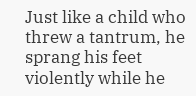Just like a child who threw a tantrum, he sprang his feet violently while he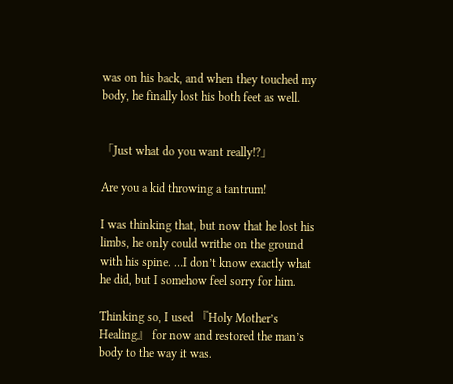was on his back, and when they touched my body, he finally lost his both feet as well.


「Just what do you want really!?」

Are you a kid throwing a tantrum!

I was thinking that, but now that he lost his limbs, he only could writhe on the ground with his spine. …I don’t know exactly what he did, but I somehow feel sorry for him.

Thinking so, I used 『Holy Mother’s Healing』 for now and restored the man’s body to the way it was.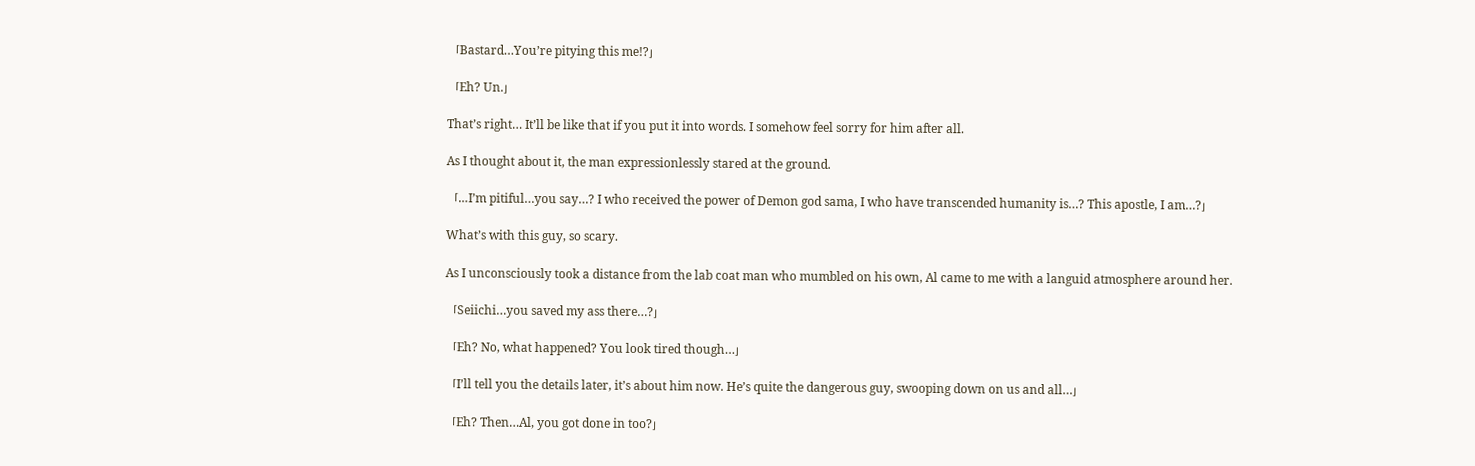「Bastard…You’re pitying this me!?」

「Eh? Un.」

That’s right… It’ll be like that if you put it into words. I somehow feel sorry for him after all.

As I thought about it, the man expressionlessly stared at the ground.

「…I’m pitiful…you say…? I who received the power of Demon god sama, I who have transcended humanity is…? This apostle, I am…?」

What’s with this guy, so scary.

As I unconsciously took a distance from the lab coat man who mumbled on his own, Al came to me with a languid atmosphere around her.

「Seiichi…you saved my ass there…?」

「Eh? No, what happened? You look tired though…」

「I’ll tell you the details later, it’s about him now. He’s quite the dangerous guy, swooping down on us and all…」

「Eh? Then…Al, you got done in too?」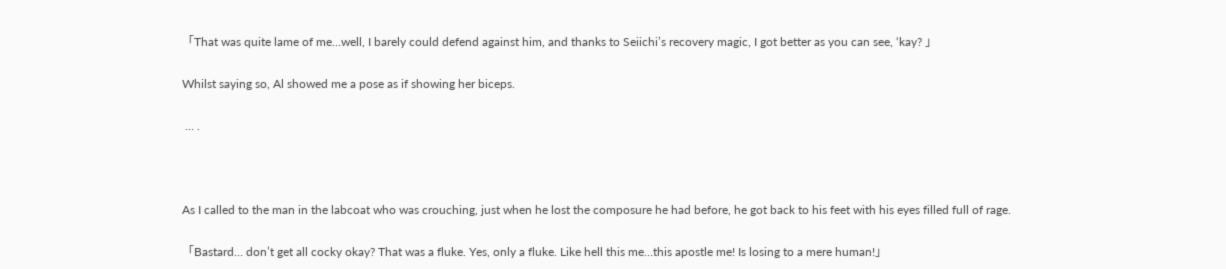「That was quite lame of me…well, I barely could defend against him, and thanks to Seiichi’s recovery magic, I got better as you can see, ‘kay? 」

Whilst saying so, Al showed me a pose as if showing her biceps.

 … .



As I called to the man in the labcoat who was crouching, just when he lost the composure he had before, he got back to his feet with his eyes filled full of rage.

「Bastard… don’t get all cocky okay? That was a fluke. Yes, only a fluke. Like hell this me…this apostle me! Is losing to a mere human!」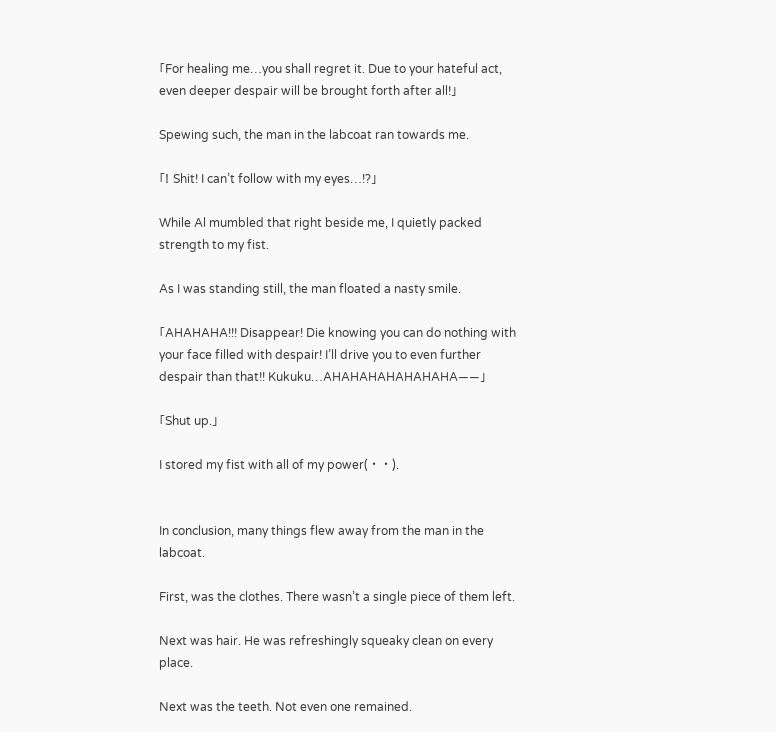「For healing me…you shall regret it. Due to your hateful act, even deeper despair will be brought forth after all!」

Spewing such, the man in the labcoat ran towards me.

「! Shit! I can’t follow with my eyes…!?」

While Al mumbled that right beside me, I quietly packed strength to my fist.

As I was standing still, the man floated a nasty smile.

「AHAHAHA!!! Disappear! Die knowing you can do nothing with your face filled with despair! I’ll drive you to even further despair than that!! Kukuku…AHAHAHAHAHAHAHA——」

「Shut up.」

I stored my fist with all of my power(・・).


In conclusion, many things flew away from the man in the labcoat.

First, was the clothes. There wasn’t a single piece of them left.

Next was hair. He was refreshingly squeaky clean on every place.

Next was the teeth. Not even one remained.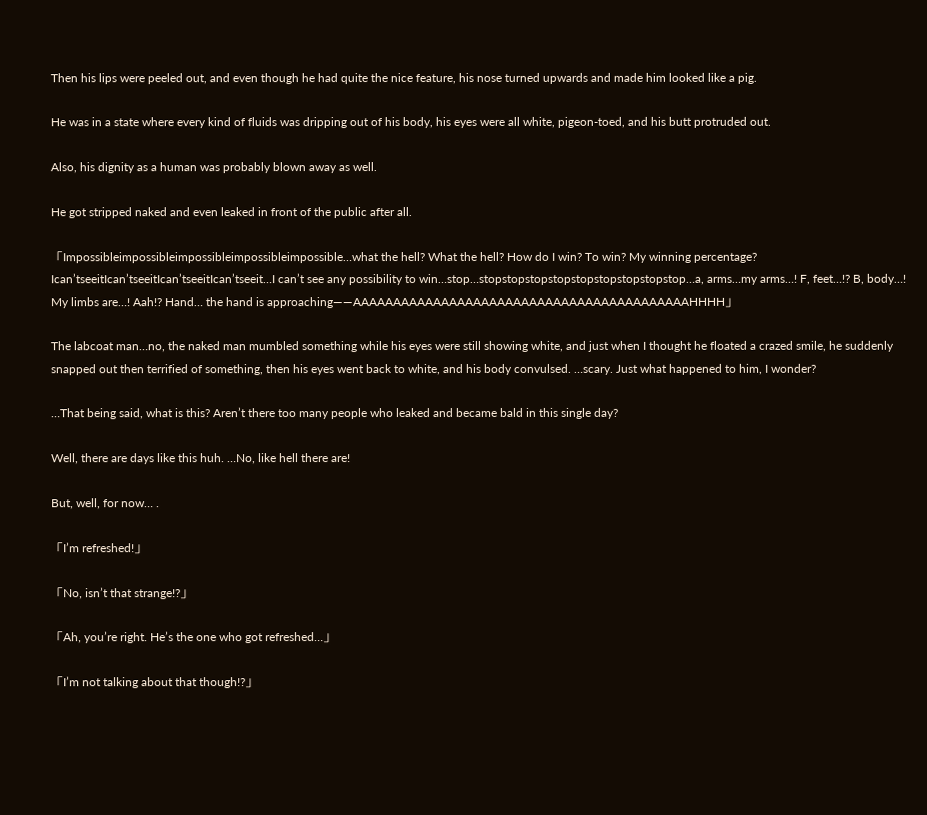Then his lips were peeled out, and even though he had quite the nice feature, his nose turned upwards and made him looked like a pig.

He was in a state where every kind of fluids was dripping out of his body, his eyes were all white, pigeon-toed, and his butt protruded out.

Also, his dignity as a human was probably blown away as well.

He got stripped naked and even leaked in front of the public after all.

「Impossibleimpossibleimpossibleimpossibleimpossible…what the hell? What the hell? How do I win? To win? My winning percentage? Ican’tseeitIcan’tseeitIcan’tseeitIcan’tseeit…I can’t see any possibility to win…stop…stopstopstopstopstopstopstopstopstop…a, arms…my arms…! F, feet…!? B, body…! My limbs are…! Aah!? Hand… the hand is approaching——AAAAAAAAAAAAAAAAAAAAAAAAAAAAAAAAAAAAAAAAAAHHHH」

The labcoat man…no, the naked man mumbled something while his eyes were still showing white, and just when I thought he floated a crazed smile, he suddenly snapped out then terrified of something, then his eyes went back to white, and his body convulsed. …scary. Just what happened to him, I wonder?

…That being said, what is this? Aren’t there too many people who leaked and became bald in this single day?

Well, there are days like this huh. …No, like hell there are!

But, well, for now… .

「I’m refreshed!」

「No, isn’t that strange!?」

「Ah, you’re right. He’s the one who got refreshed…」

「I’m not talking about that though!?」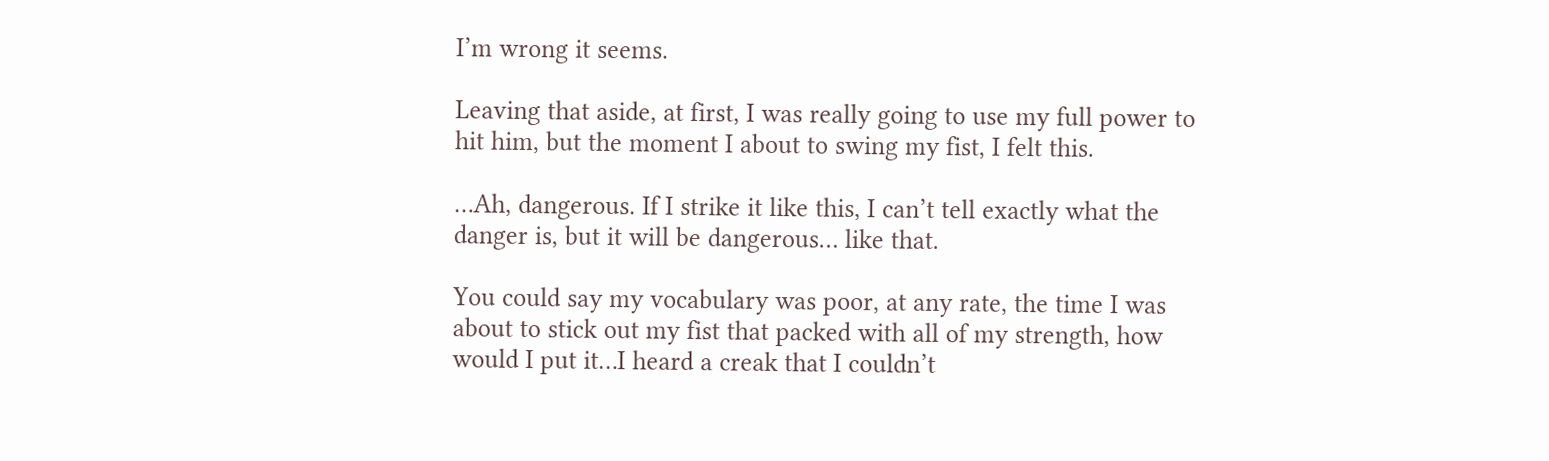I’m wrong it seems.

Leaving that aside, at first, I was really going to use my full power to hit him, but the moment I about to swing my fist, I felt this.

…Ah, dangerous. If I strike it like this, I can’t tell exactly what the danger is, but it will be dangerous… like that.

You could say my vocabulary was poor, at any rate, the time I was about to stick out my fist that packed with all of my strength, how would I put it…I heard a creak that I couldn’t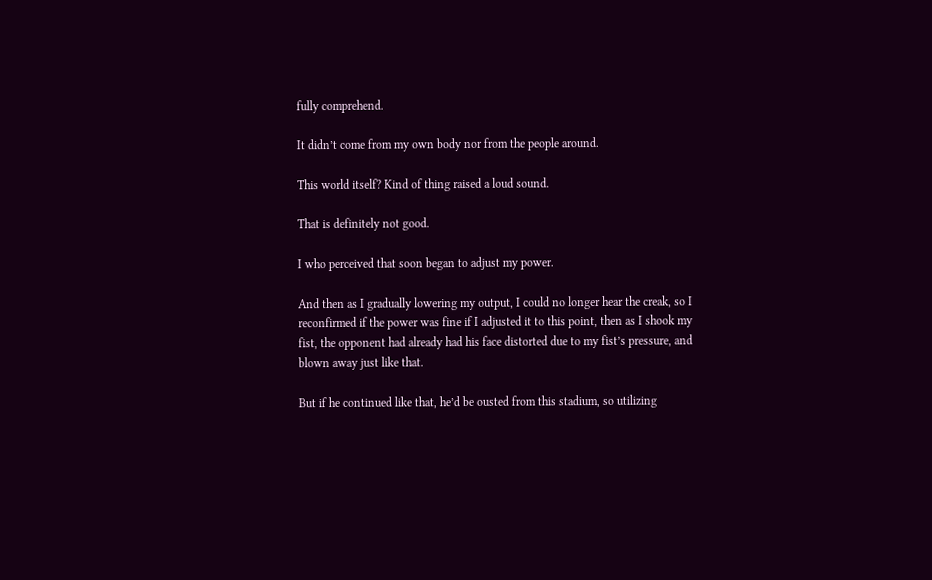fully comprehend.

It didn’t come from my own body nor from the people around.

This world itself? Kind of thing raised a loud sound.

That is definitely not good.

I who perceived that soon began to adjust my power.

And then as I gradually lowering my output, I could no longer hear the creak, so I reconfirmed if the power was fine if I adjusted it to this point, then as I shook my fist, the opponent had already had his face distorted due to my fist’s pressure, and blown away just like that.

But if he continued like that, he’d be ousted from this stadium, so utilizing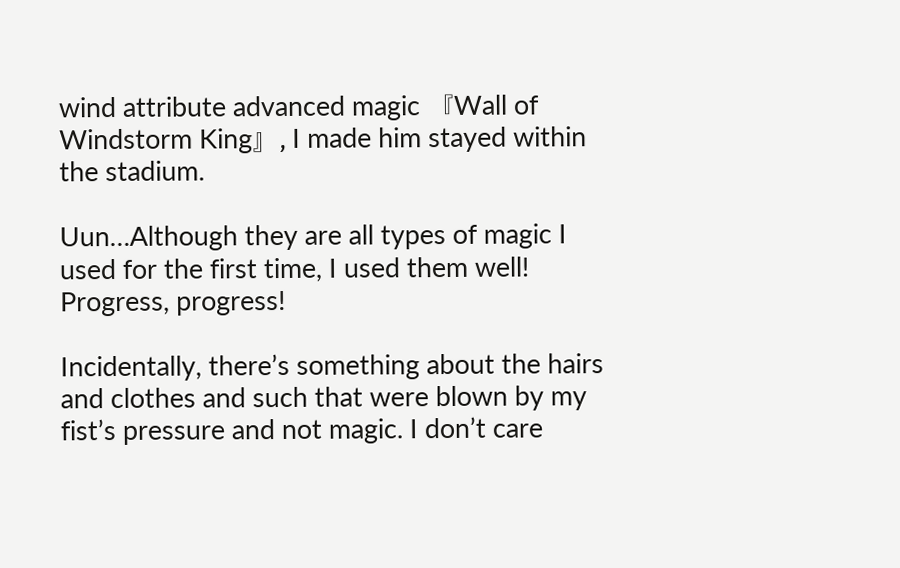wind attribute advanced magic 『Wall of Windstorm King』, I made him stayed within the stadium.

Uun…Although they are all types of magic I used for the first time, I used them well! Progress, progress!

Incidentally, there’s something about the hairs and clothes and such that were blown by my fist’s pressure and not magic. I don’t care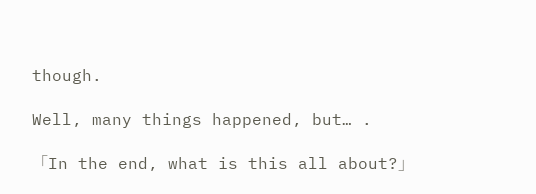though.

Well, many things happened, but… .

「In the end, what is this all about?」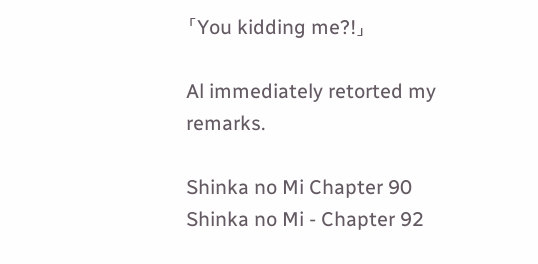「You kidding me?!」

Al immediately retorted my remarks.

Shinka no Mi Chapter 90
Shinka no Mi - Chapter 92